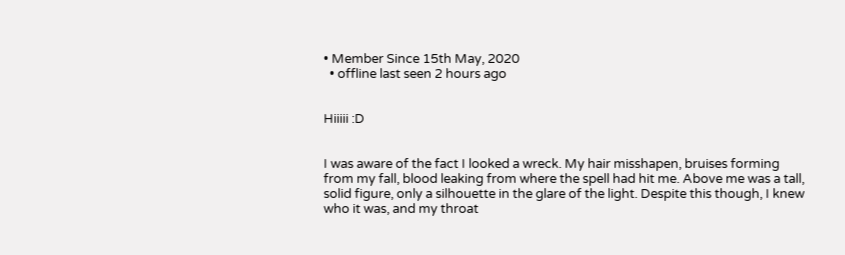• Member Since 15th May, 2020
  • offline last seen 2 hours ago


Hiiiii :D


I was aware of the fact I looked a wreck. My hair misshapen, bruises forming from my fall, blood leaking from where the spell had hit me. Above me was a tall, solid figure, only a silhouette in the glare of the light. Despite this though, I knew who it was, and my throat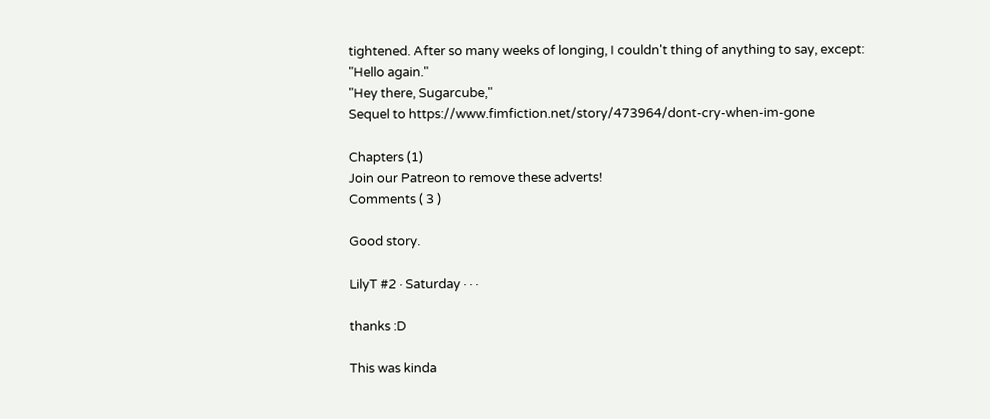tightened. After so many weeks of longing, I couldn't thing of anything to say, except:
"Hello again."
"Hey there, Sugarcube,"
Sequel to https://www.fimfiction.net/story/473964/dont-cry-when-im-gone

Chapters (1)
Join our Patreon to remove these adverts!
Comments ( 3 )

Good story.

LilyT #2 · Saturday · · ·

thanks :D

This was kinda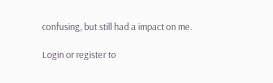confusing, but still had a impact on me.

Login or register to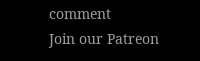comment
Join our Patreon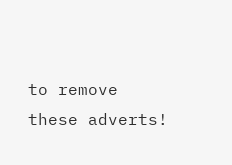to remove these adverts!